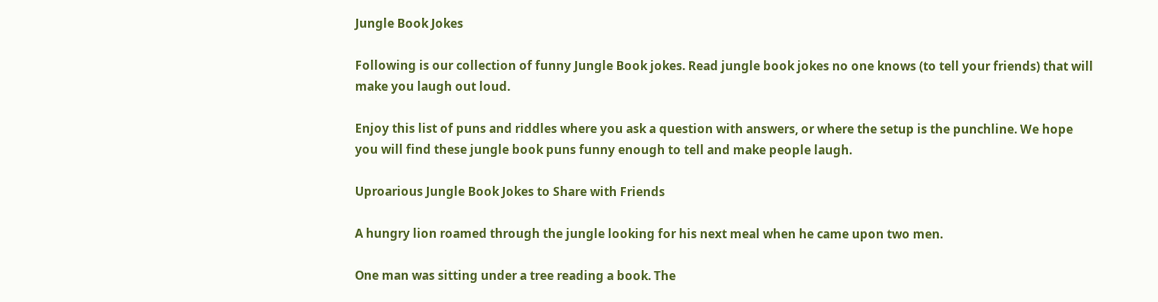Jungle Book Jokes

Following is our collection of funny Jungle Book jokes. Read jungle book jokes no one knows (to tell your friends) that will make you laugh out loud.

Enjoy this list of puns and riddles where you ask a question with answers, or where the setup is the punchline. We hope you will find these jungle book puns funny enough to tell and make people laugh.

Uproarious Jungle Book Jokes to Share with Friends

A hungry lion roamed through the jungle looking for his next meal when he came upon two men.

One man was sitting under a tree reading a book. The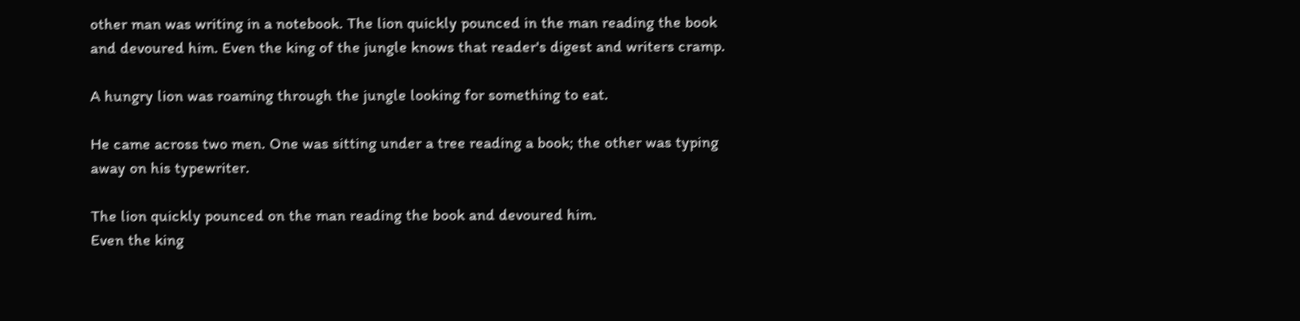other man was writing in a notebook. The lion quickly pounced in the man reading the book and devoured him. Even the king of the jungle knows that reader's digest and writers cramp.

A hungry lion was roaming through the jungle looking for something to eat.

He came across two men. One was sitting under a tree reading a book; the other was typing away on his typewriter.

The lion quickly pounced on the man reading the book and devoured him.
Even the king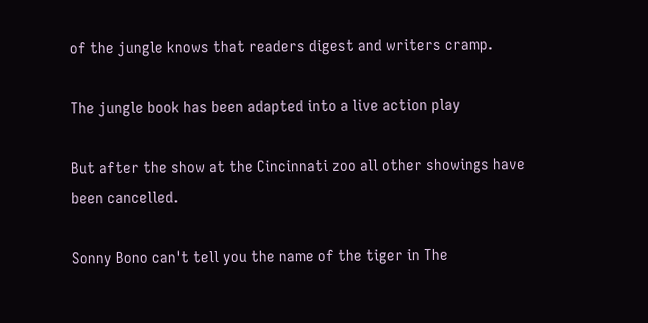of the jungle knows that readers digest and writers cramp.

The jungle book has been adapted into a live action play

But after the show at the Cincinnati zoo all other showings have been cancelled.

Sonny Bono can't tell you the name of the tiger in The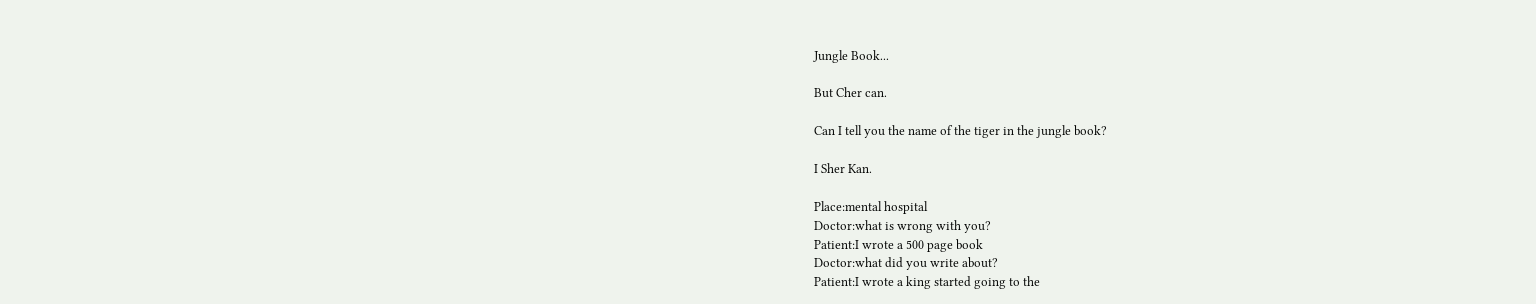Jungle Book...

But Cher can.

Can I tell you the name of the tiger in the jungle book?

I Sher Kan.

Place:mental hospital
Doctor:what is wrong with you?
Patient:I wrote a 500 page book
Doctor:what did you write about?
Patient:I wrote a king started going to the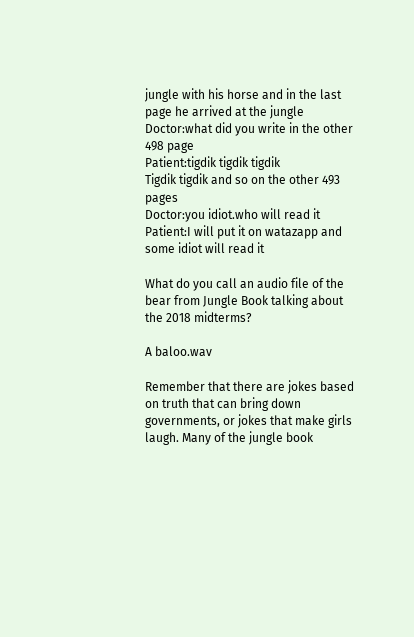jungle with his horse and in the last page he arrived at the jungle
Doctor:what did you write in the other 498 page
Patient:tigdik tigdik tigdik
Tigdik tigdik and so on the other 493 pages
Doctor:you idiot.who will read it
Patient:I will put it on watazapp and some idiot will read it

What do you call an audio file of the bear from Jungle Book talking about the 2018 midterms?

A baloo.wav

Remember that there are jokes based on truth that can bring down governments, or jokes that make girls laugh. Many of the jungle book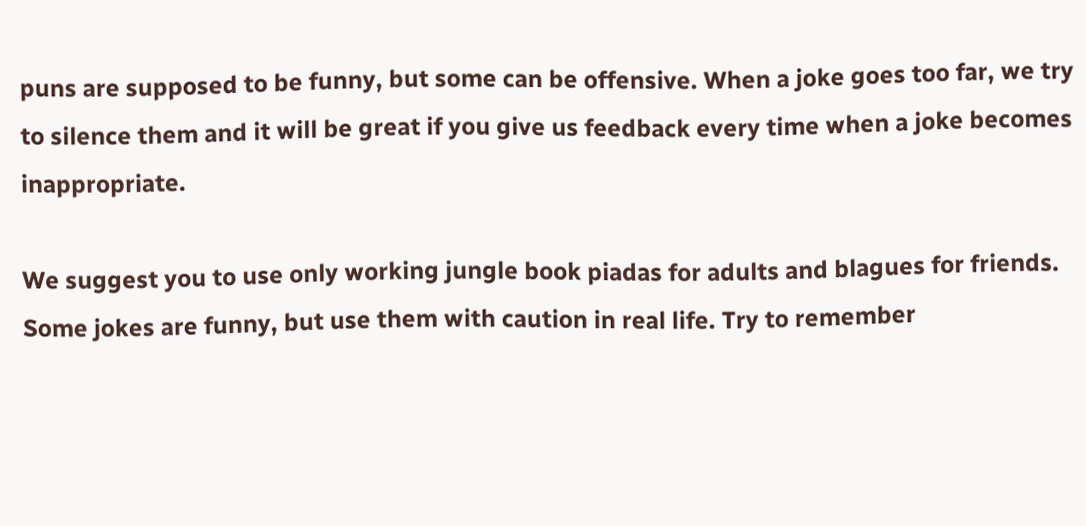puns are supposed to be funny, but some can be offensive. When a joke goes too far, we try to silence them and it will be great if you give us feedback every time when a joke becomes inappropriate.

We suggest you to use only working jungle book piadas for adults and blagues for friends. Some jokes are funny, but use them with caution in real life. Try to remember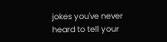jokes you've never heard to tell your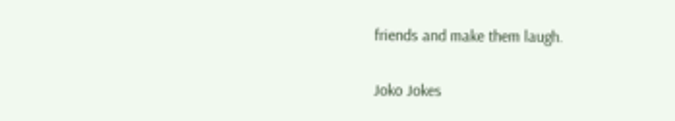friends and make them laugh.

Joko Jokes